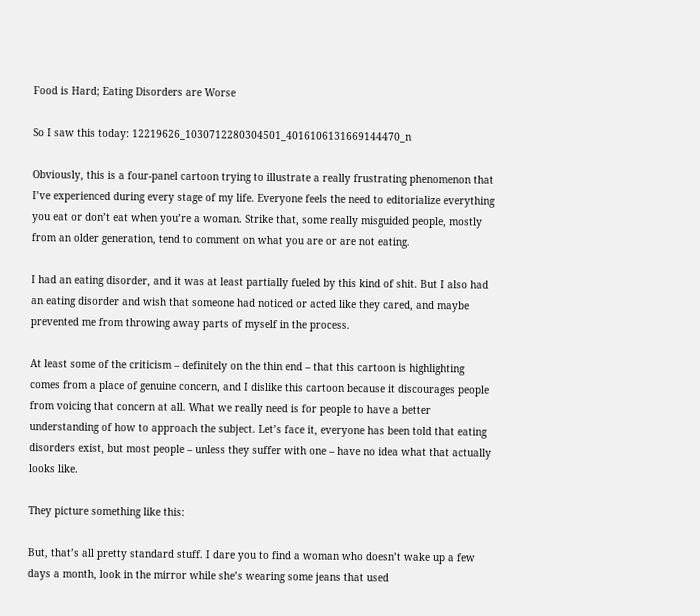Food is Hard; Eating Disorders are Worse

So I saw this today: 12219626_1030712280304501_4016106131669144470_n

Obviously, this is a four-panel cartoon trying to illustrate a really frustrating phenomenon that I’ve experienced during every stage of my life. Everyone feels the need to editorialize everything you eat or don’t eat when you’re a woman. Strike that, some really misguided people, mostly from an older generation, tend to comment on what you are or are not eating.

I had an eating disorder, and it was at least partially fueled by this kind of shit. But I also had an eating disorder and wish that someone had noticed or acted like they cared, and maybe prevented me from throwing away parts of myself in the process.

At least some of the criticism – definitely on the thin end – that this cartoon is highlighting comes from a place of genuine concern, and I dislike this cartoon because it discourages people from voicing that concern at all. What we really need is for people to have a better understanding of how to approach the subject. Let’s face it, everyone has been told that eating disorders exist, but most people – unless they suffer with one – have no idea what that actually looks like.

They picture something like this:

But, that’s all pretty standard stuff. I dare you to find a woman who doesn’t wake up a few days a month, look in the mirror while she’s wearing some jeans that used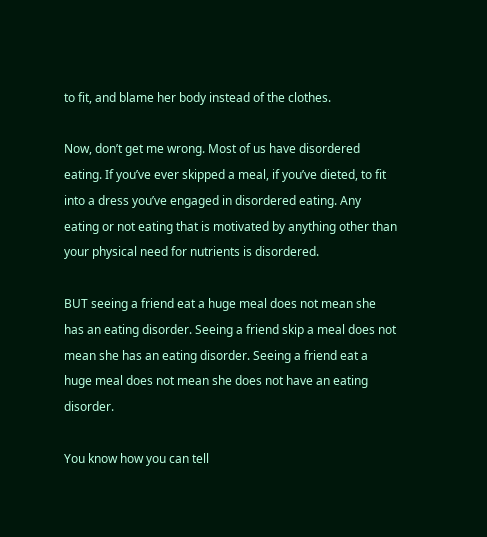to fit, and blame her body instead of the clothes.

Now, don’t get me wrong. Most of us have disordered eating. If you’ve ever skipped a meal, if you’ve dieted, to fit into a dress you’ve engaged in disordered eating. Any eating or not eating that is motivated by anything other than your physical need for nutrients is disordered.

BUT seeing a friend eat a huge meal does not mean she has an eating disorder. Seeing a friend skip a meal does not mean she has an eating disorder. Seeing a friend eat a huge meal does not mean she does not have an eating disorder.

You know how you can tell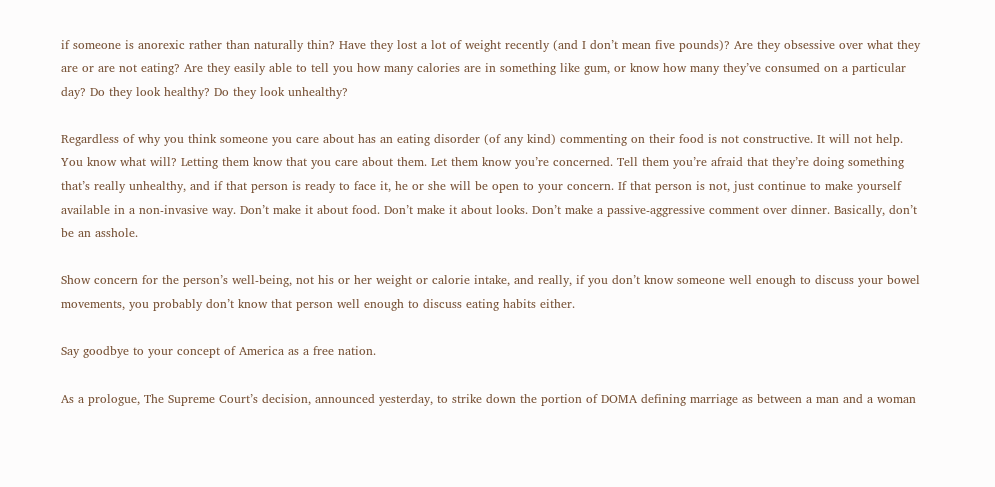if someone is anorexic rather than naturally thin? Have they lost a lot of weight recently (and I don’t mean five pounds)? Are they obsessive over what they are or are not eating? Are they easily able to tell you how many calories are in something like gum, or know how many they’ve consumed on a particular day? Do they look healthy? Do they look unhealthy?

Regardless of why you think someone you care about has an eating disorder (of any kind) commenting on their food is not constructive. It will not help. You know what will? Letting them know that you care about them. Let them know you’re concerned. Tell them you’re afraid that they’re doing something that’s really unhealthy, and if that person is ready to face it, he or she will be open to your concern. If that person is not, just continue to make yourself available in a non-invasive way. Don’t make it about food. Don’t make it about looks. Don’t make a passive-aggressive comment over dinner. Basically, don’t be an asshole.

Show concern for the person’s well-being, not his or her weight or calorie intake, and really, if you don’t know someone well enough to discuss your bowel movements, you probably don’t know that person well enough to discuss eating habits either.

Say goodbye to your concept of America as a free nation.

As a prologue, The Supreme Court’s decision, announced yesterday, to strike down the portion of DOMA defining marriage as between a man and a woman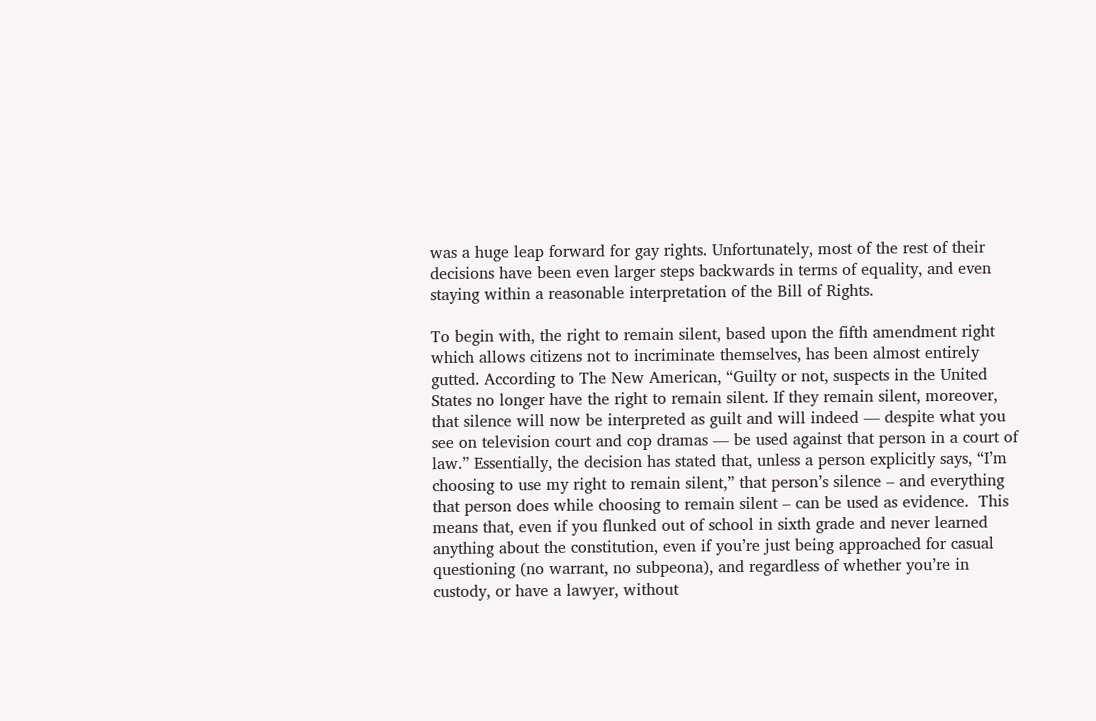was a huge leap forward for gay rights. Unfortunately, most of the rest of their decisions have been even larger steps backwards in terms of equality, and even staying within a reasonable interpretation of the Bill of Rights.

To begin with, the right to remain silent, based upon the fifth amendment right which allows citizens not to incriminate themselves, has been almost entirely gutted. According to The New American, “Guilty or not, suspects in the United States no longer have the right to remain silent. If they remain silent, moreover, that silence will now be interpreted as guilt and will indeed — despite what you see on television court and cop dramas — be used against that person in a court of law.” Essentially, the decision has stated that, unless a person explicitly says, “I’m choosing to use my right to remain silent,” that person’s silence – and everything that person does while choosing to remain silent – can be used as evidence.  This means that, even if you flunked out of school in sixth grade and never learned anything about the constitution, even if you’re just being approached for casual questioning (no warrant, no subpeona), and regardless of whether you’re in custody, or have a lawyer, without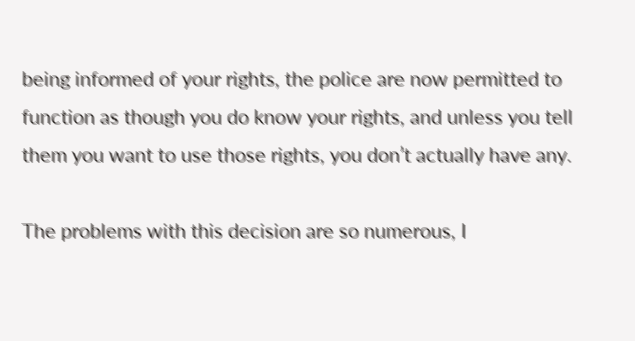being informed of your rights, the police are now permitted to function as though you do know your rights, and unless you tell them you want to use those rights, you don’t actually have any.

The problems with this decision are so numerous, I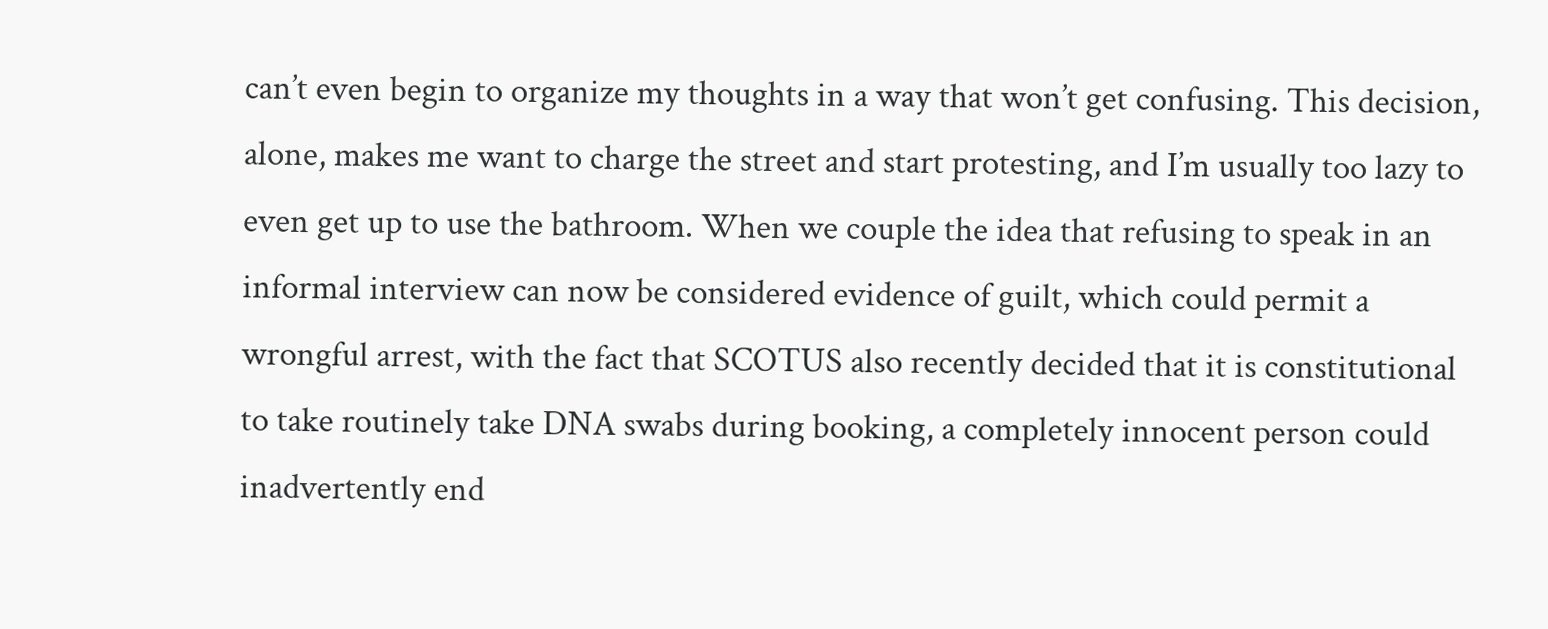can’t even begin to organize my thoughts in a way that won’t get confusing. This decision, alone, makes me want to charge the street and start protesting, and I’m usually too lazy to even get up to use the bathroom. When we couple the idea that refusing to speak in an informal interview can now be considered evidence of guilt, which could permit a wrongful arrest, with the fact that SCOTUS also recently decided that it is constitutional to take routinely take DNA swabs during booking, a completely innocent person could inadvertently end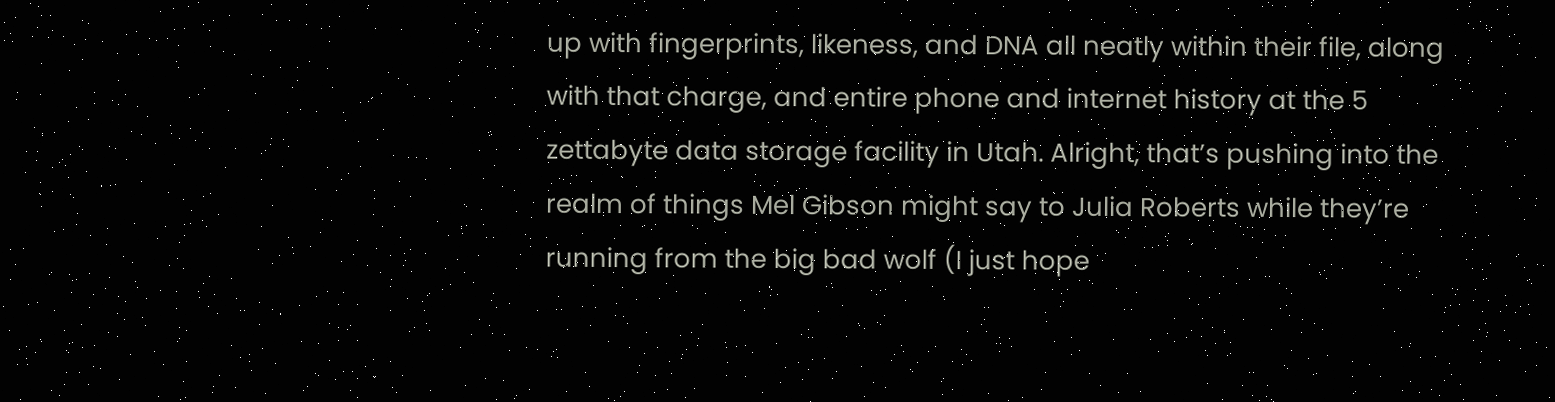up with fingerprints, likeness, and DNA all neatly within their file, along with that charge, and entire phone and internet history at the 5 zettabyte data storage facility in Utah. Alright, that’s pushing into the realm of things Mel Gibson might say to Julia Roberts while they’re running from the big bad wolf (I just hope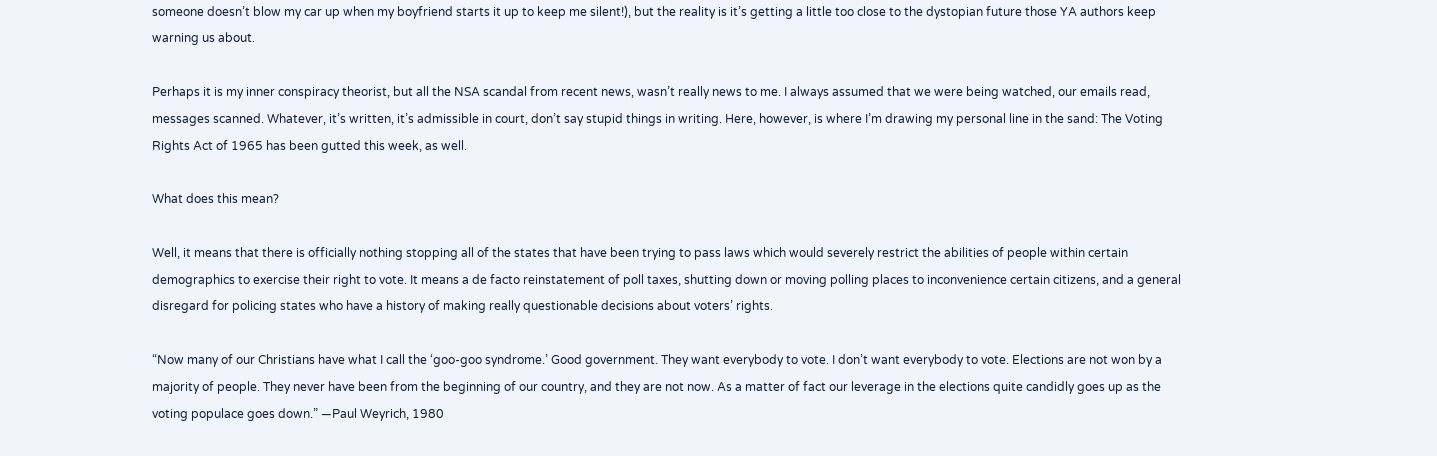someone doesn’t blow my car up when my boyfriend starts it up to keep me silent!), but the reality is it’s getting a little too close to the dystopian future those YA authors keep warning us about.

Perhaps it is my inner conspiracy theorist, but all the NSA scandal from recent news, wasn’t really news to me. I always assumed that we were being watched, our emails read, messages scanned. Whatever, it’s written, it’s admissible in court, don’t say stupid things in writing. Here, however, is where I’m drawing my personal line in the sand: The Voting Rights Act of 1965 has been gutted this week, as well.

What does this mean?

Well, it means that there is officially nothing stopping all of the states that have been trying to pass laws which would severely restrict the abilities of people within certain demographics to exercise their right to vote. It means a de facto reinstatement of poll taxes, shutting down or moving polling places to inconvenience certain citizens, and a general disregard for policing states who have a history of making really questionable decisions about voters’ rights.

“Now many of our Christians have what I call the ‘goo-goo syndrome.’ Good government. They want everybody to vote. I don’t want everybody to vote. Elections are not won by a majority of people. They never have been from the beginning of our country, and they are not now. As a matter of fact our leverage in the elections quite candidly goes up as the voting populace goes down.” —Paul Weyrich, 1980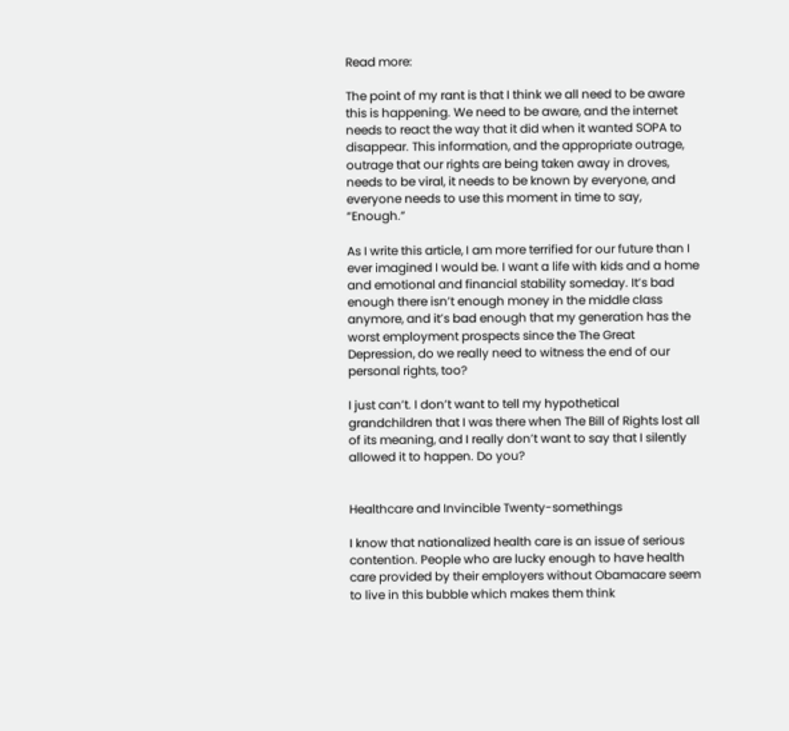Read more:

The point of my rant is that I think we all need to be aware this is happening. We need to be aware, and the internet needs to react the way that it did when it wanted SOPA to disappear. This information, and the appropriate outrage, outrage that our rights are being taken away in droves, needs to be viral, it needs to be known by everyone, and everyone needs to use this moment in time to say, “Enough.”

As I write this article, I am more terrified for our future than I ever imagined I would be. I want a life with kids and a home and emotional and financial stability someday. It’s bad enough there isn’t enough money in the middle class anymore, and it’s bad enough that my generation has the worst employment prospects since the The Great Depression, do we really need to witness the end of our personal rights, too?

I just can’t. I don’t want to tell my hypothetical grandchildren that I was there when The Bill of Rights lost all of its meaning, and I really don’t want to say that I silently allowed it to happen. Do you?


Healthcare and Invincible Twenty-somethings

I know that nationalized health care is an issue of serious contention. People who are lucky enough to have health care provided by their employers without Obamacare seem to live in this bubble which makes them think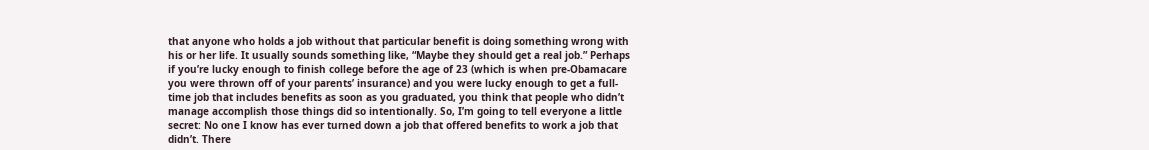that anyone who holds a job without that particular benefit is doing something wrong with his or her life. It usually sounds something like, “Maybe they should get a real job.” Perhaps if you’re lucky enough to finish college before the age of 23 (which is when pre-Obamacare you were thrown off of your parents’ insurance) and you were lucky enough to get a full-time job that includes benefits as soon as you graduated, you think that people who didn’t manage accomplish those things did so intentionally. So, I’m going to tell everyone a little secret: No one I know has ever turned down a job that offered benefits to work a job that didn’t. There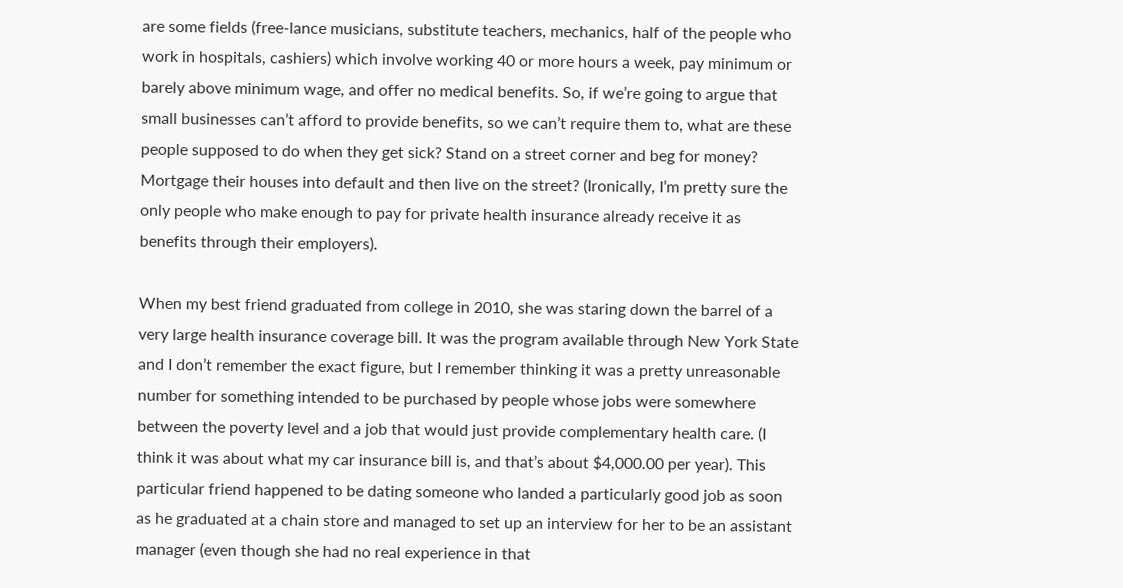are some fields (free-lance musicians, substitute teachers, mechanics, half of the people who work in hospitals, cashiers) which involve working 40 or more hours a week, pay minimum or barely above minimum wage, and offer no medical benefits. So, if we’re going to argue that small businesses can’t afford to provide benefits, so we can’t require them to, what are these people supposed to do when they get sick? Stand on a street corner and beg for money? Mortgage their houses into default and then live on the street? (Ironically, I’m pretty sure the only people who make enough to pay for private health insurance already receive it as benefits through their employers).

When my best friend graduated from college in 2010, she was staring down the barrel of a very large health insurance coverage bill. It was the program available through New York State and I don’t remember the exact figure, but I remember thinking it was a pretty unreasonable number for something intended to be purchased by people whose jobs were somewhere between the poverty level and a job that would just provide complementary health care. (I think it was about what my car insurance bill is, and that’s about $4,000.00 per year). This particular friend happened to be dating someone who landed a particularly good job as soon as he graduated at a chain store and managed to set up an interview for her to be an assistant manager (even though she had no real experience in that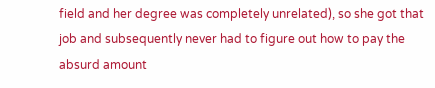field and her degree was completely unrelated), so she got that job and subsequently never had to figure out how to pay the absurd amount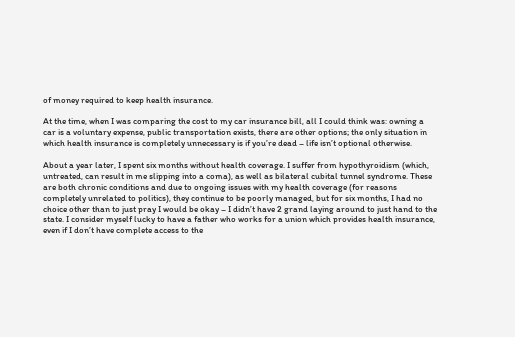of money required to keep health insurance.

At the time, when I was comparing the cost to my car insurance bill, all I could think was: owning a car is a voluntary expense, public transportation exists, there are other options; the only situation in which health insurance is completely unnecessary is if you’re dead – life isn’t optional otherwise.

About a year later, I spent six months without health coverage. I suffer from hypothyroidism (which, untreated, can result in me slipping into a coma), as well as bilateral cubital tunnel syndrome. These are both chronic conditions and due to ongoing issues with my health coverage (for reasons completely unrelated to politics), they continue to be poorly managed, but for six months, I had no choice other than to just pray I would be okay – I didn’t have 2 grand laying around to just hand to the state. I consider myself lucky to have a father who works for a union which provides health insurance, even if I don’t have complete access to the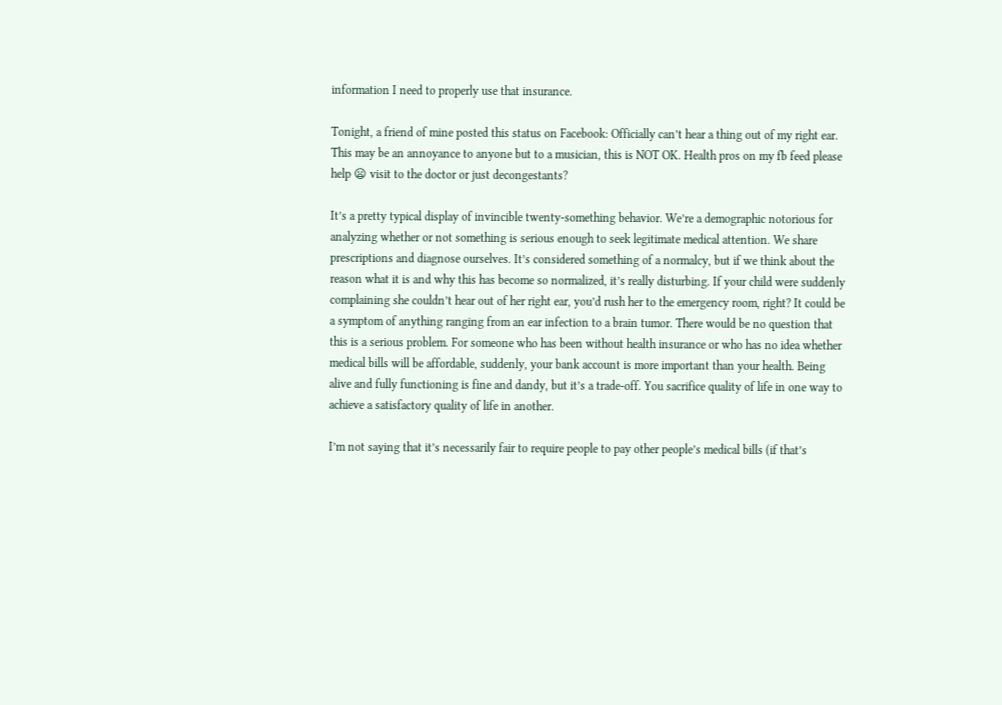information I need to properly use that insurance.

Tonight, a friend of mine posted this status on Facebook: Officially can’t hear a thing out of my right ear. This may be an annoyance to anyone but to a musician, this is NOT OK. Health pros on my fb feed please help 😦 visit to the doctor or just decongestants?

It’s a pretty typical display of invincible twenty-something behavior. We’re a demographic notorious for analyzing whether or not something is serious enough to seek legitimate medical attention. We share prescriptions and diagnose ourselves. It’s considered something of a normalcy, but if we think about the reason what it is and why this has become so normalized, it’s really disturbing. If your child were suddenly complaining she couldn’t hear out of her right ear, you’d rush her to the emergency room, right? It could be a symptom of anything ranging from an ear infection to a brain tumor. There would be no question that this is a serious problem. For someone who has been without health insurance or who has no idea whether medical bills will be affordable, suddenly, your bank account is more important than your health. Being alive and fully functioning is fine and dandy, but it’s a trade-off. You sacrifice quality of life in one way to achieve a satisfactory quality of life in another.

I’m not saying that it’s necessarily fair to require people to pay other people’s medical bills (if that’s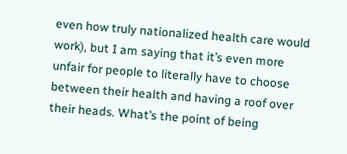even how truly nationalized health care would work), but I am saying that it’s even more unfair for people to literally have to choose between their health and having a roof over their heads. What’s the point of being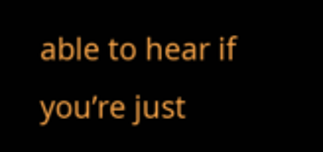able to hear if you’re just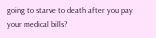going to starve to death after you pay your medical bills?